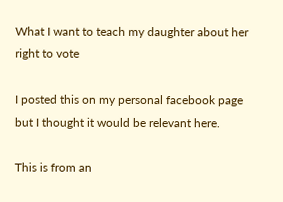What I want to teach my daughter about her right to vote

I posted this on my personal facebook page but I thought it would be relevant here.

This is from an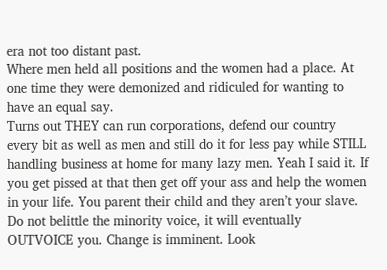era not too distant past.
Where men held all positions and the women had a place. At one time they were demonized and ridiculed for wanting to have an equal say.
Turns out THEY can run corporations, defend our country every bit as well as men and still do it for less pay while STILL handling business at home for many lazy men. Yeah I said it. If you get pissed at that then get off your ass and help the women in your life. You parent their child and they aren’t your slave. Do not belittle the minority voice, it will eventually OUTVOICE you. Change is imminent. Look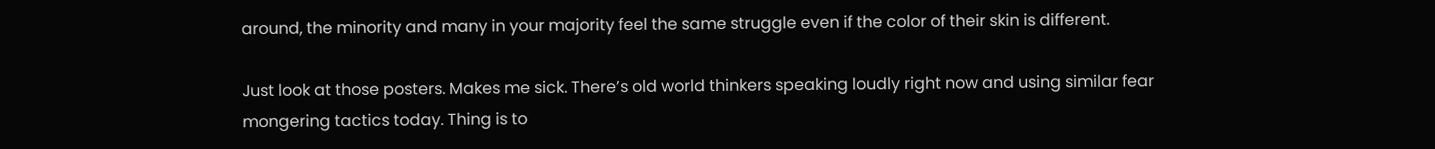around, the minority and many in your majority feel the same struggle even if the color of their skin is different.

Just look at those posters. Makes me sick. There’s old world thinkers speaking loudly right now and using similar fear mongering tactics today. Thing is to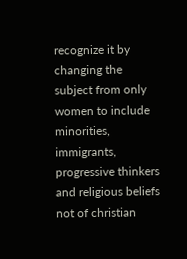recognize it by changing the subject from only women to include minorities, immigrants, progressive thinkers and religious beliefs not of christian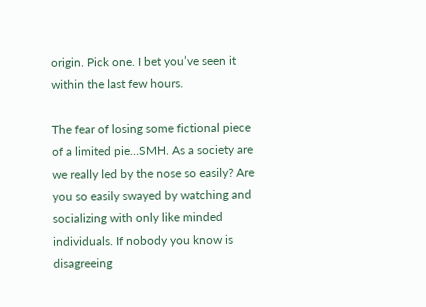origin. Pick one. I bet you’ve seen it within the last few hours.

The fear of losing some fictional piece of a limited pie…SMH. As a society are we really led by the nose so easily? Are you so easily swayed by watching and socializing with only like minded individuals. If nobody you know is disagreeing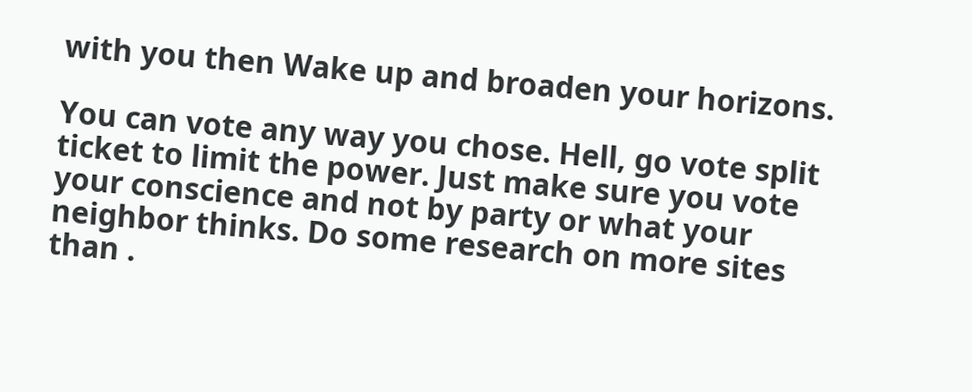with you then Wake up and broaden your horizons.

You can vote any way you chose. Hell, go vote split ticket to limit the power. Just make sure you vote your conscience and not by party or what your neighbor thinks. Do some research on more sites than .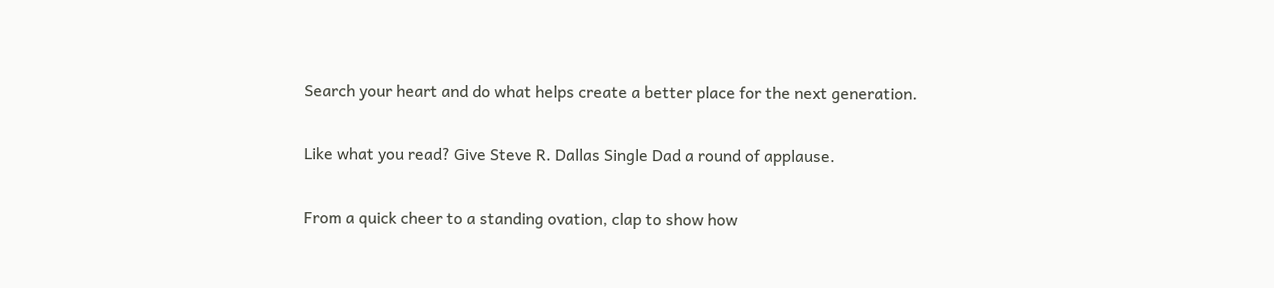Search your heart and do what helps create a better place for the next generation.

Like what you read? Give Steve R. Dallas Single Dad a round of applause.

From a quick cheer to a standing ovation, clap to show how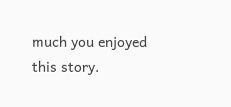much you enjoyed this story.